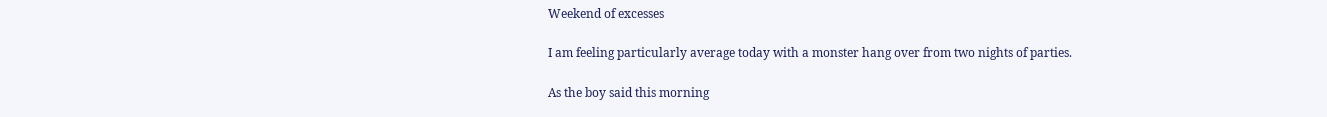Weekend of excesses

I am feeling particularly average today with a monster hang over from two nights of parties.

As the boy said this morning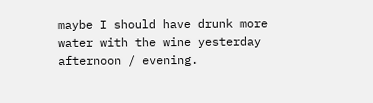maybe I should have drunk more water with the wine yesterday afternoon / evening.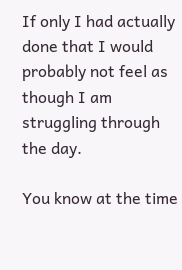If only I had actually done that I would probably not feel as though I am struggling through the day.

You know at the time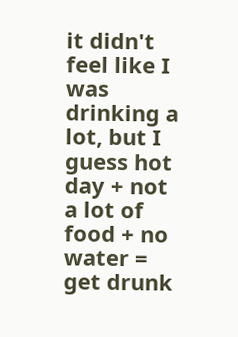it didn't feel like I was drinking a lot, but I guess hot day + not a lot of food + no water = get drunk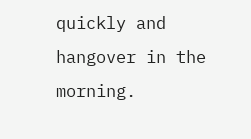quickly and hangover in the morning.